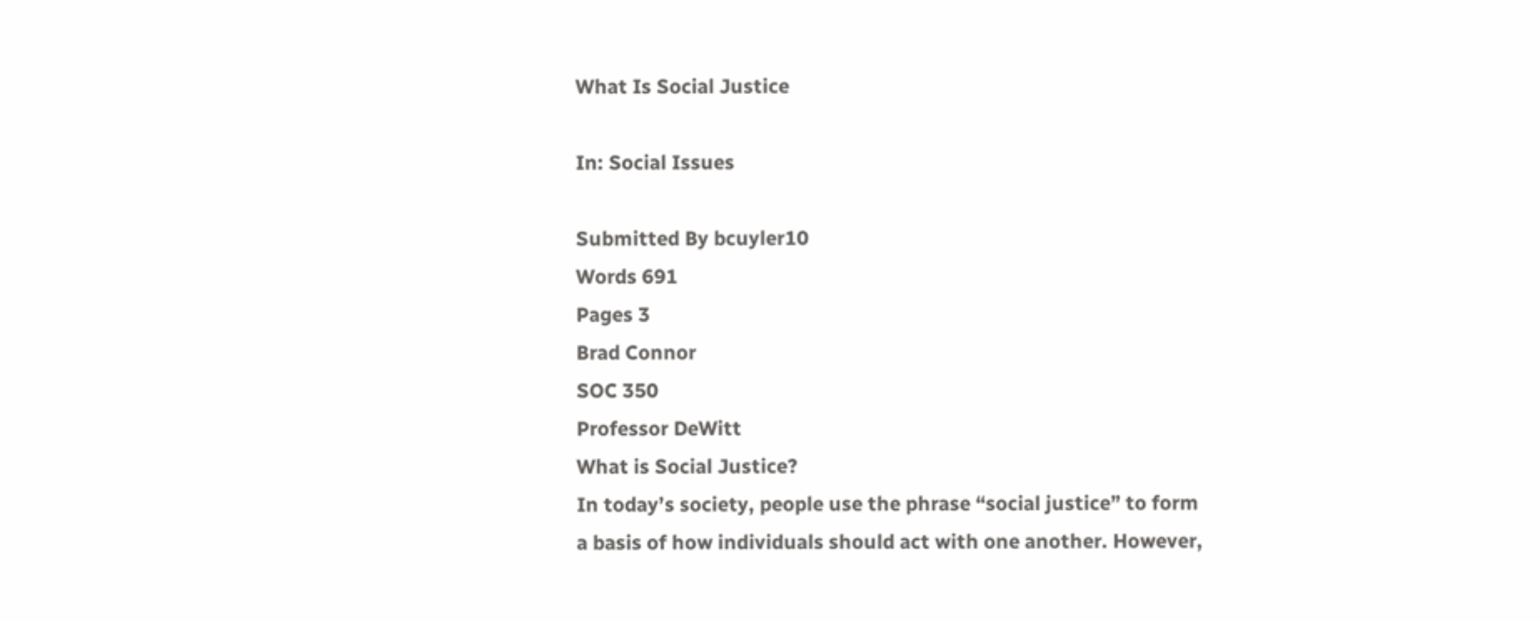What Is Social Justice

In: Social Issues

Submitted By bcuyler10
Words 691
Pages 3
Brad Connor
SOC 350
Professor DeWitt
What is Social Justice?
In today’s society, people use the phrase “social justice” to form a basis of how individuals should act with one another. However,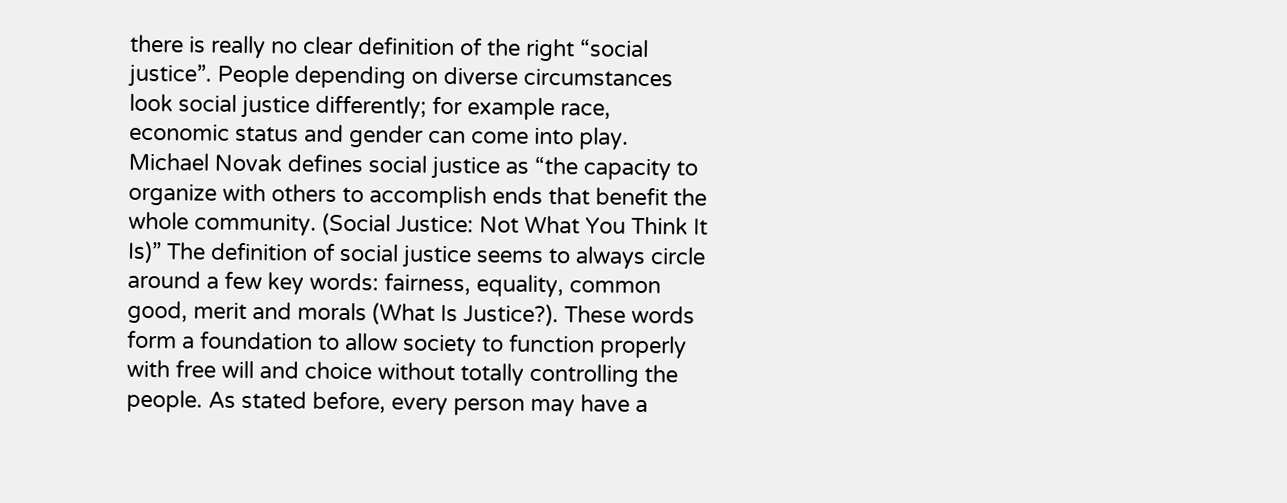there is really no clear definition of the right “social justice”. People depending on diverse circumstances look social justice differently; for example race, economic status and gender can come into play. Michael Novak defines social justice as “the capacity to organize with others to accomplish ends that benefit the whole community. (Social Justice: Not What You Think It Is)” The definition of social justice seems to always circle around a few key words: fairness, equality, common good, merit and morals (What Is Justice?). These words form a foundation to allow society to function properly with free will and choice without totally controlling the people. As stated before, every person may have a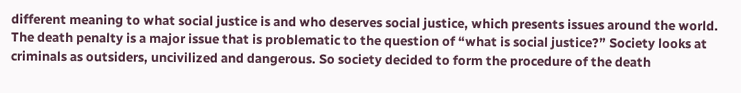different meaning to what social justice is and who deserves social justice, which presents issues around the world.
The death penalty is a major issue that is problematic to the question of “what is social justice?” Society looks at criminals as outsiders, uncivilized and dangerous. So society decided to form the procedure of the death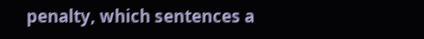penalty, which sentences a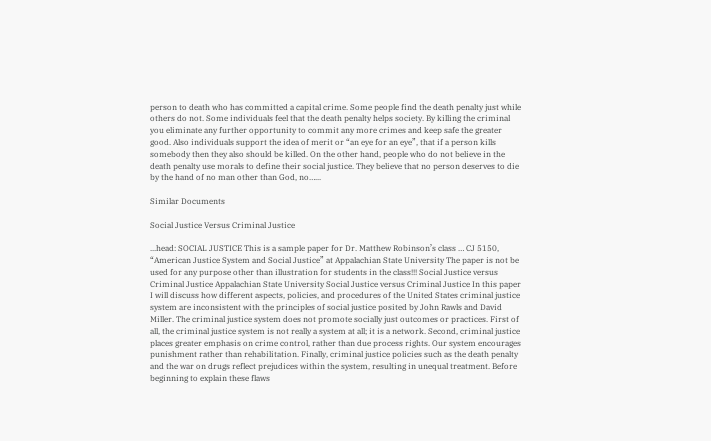person to death who has committed a capital crime. Some people find the death penalty just while others do not. Some individuals feel that the death penalty helps society. By killing the criminal you eliminate any further opportunity to commit any more crimes and keep safe the greater good. Also individuals support the idea of merit or “an eye for an eye”, that if a person kills somebody then they also should be killed. On the other hand, people who do not believe in the death penalty use morals to define their social justice. They believe that no person deserves to die by the hand of no man other than God, no…...

Similar Documents

Social Justice Versus Criminal Justice

...head: SOCIAL JUSTICE This is a sample paper for Dr. Matthew Robinson’s class … CJ 5150, “American Justice System and Social Justice” at Appalachian State University The paper is not be used for any purpose other than illustration for students in the class!!! Social Justice versus Criminal Justice Appalachian State University Social Justice versus Criminal Justice In this paper I will discuss how different aspects, policies, and procedures of the United States criminal justice system are inconsistent with the principles of social justice posited by John Rawls and David Miller. The criminal justice system does not promote socially just outcomes or practices. First of all, the criminal justice system is not really a system at all; it is a network. Second, criminal justice places greater emphasis on crime control, rather than due process rights. Our system encourages punishment rather than rehabilitation. Finally, criminal justice policies such as the death penalty and the war on drugs reflect prejudices within the system, resulting in unequal treatment. Before beginning to explain these flaws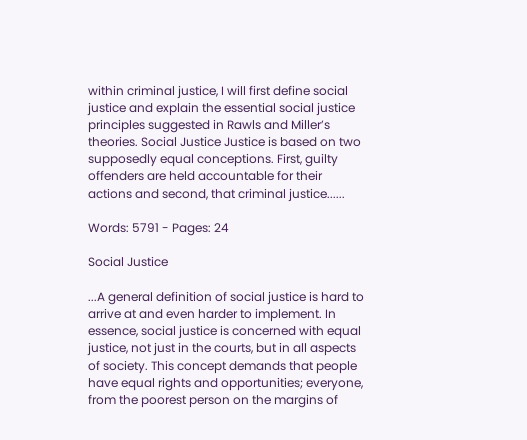within criminal justice, I will first define social justice and explain the essential social justice principles suggested in Rawls and Miller’s theories. Social Justice Justice is based on two supposedly equal conceptions. First, guilty offenders are held accountable for their actions and second, that criminal justice......

Words: 5791 - Pages: 24

Social Justice

...A general definition of social justice is hard to arrive at and even harder to implement. In essence, social justice is concerned with equal justice, not just in the courts, but in all aspects of society. This concept demands that people have equal rights and opportunities; everyone, from the poorest person on the margins of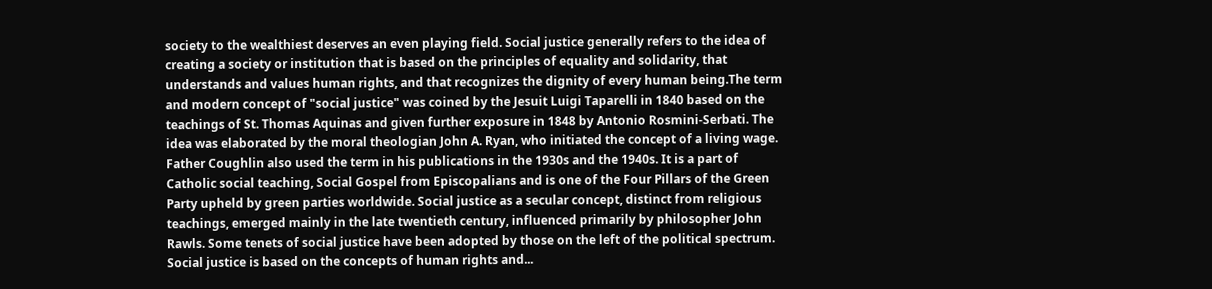society to the wealthiest deserves an even playing field. Social justice generally refers to the idea of creating a society or institution that is based on the principles of equality and solidarity, that understands and values human rights, and that recognizes the dignity of every human being.The term and modern concept of "social justice" was coined by the Jesuit Luigi Taparelli in 1840 based on the teachings of St. Thomas Aquinas and given further exposure in 1848 by Antonio Rosmini-Serbati. The idea was elaborated by the moral theologian John A. Ryan, who initiated the concept of a living wage. Father Coughlin also used the term in his publications in the 1930s and the 1940s. It is a part of Catholic social teaching, Social Gospel from Episcopalians and is one of the Four Pillars of the Green Party upheld by green parties worldwide. Social justice as a secular concept, distinct from religious teachings, emerged mainly in the late twentieth century, influenced primarily by philosopher John Rawls. Some tenets of social justice have been adopted by those on the left of the political spectrum. Social justice is based on the concepts of human rights and...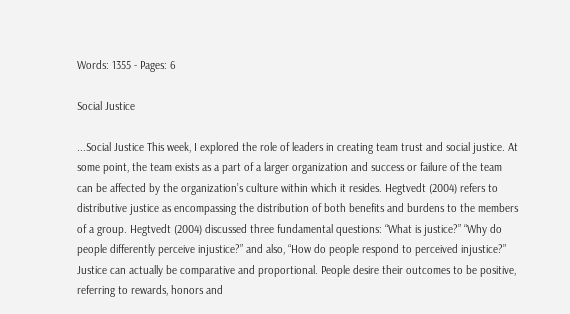Words: 1355 - Pages: 6

Social Justice

...Social Justice This week, I explored the role of leaders in creating team trust and social justice. At some point, the team exists as a part of a larger organization and success or failure of the team can be affected by the organization’s culture within which it resides. Hegtvedt (2004) refers to distributive justice as encompassing the distribution of both benefits and burdens to the members of a group. Hegtvedt (2004) discussed three fundamental questions: “What is justice?” “Why do people differently perceive injustice?” and also, “How do people respond to perceived injustice?” Justice can actually be comparative and proportional. People desire their outcomes to be positive, referring to rewards, honors and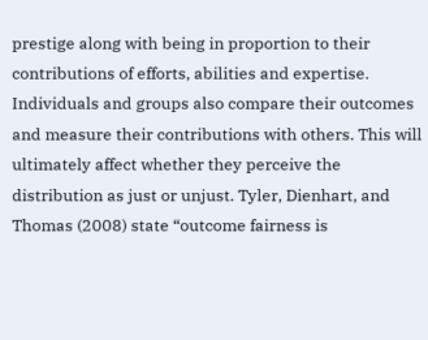prestige along with being in proportion to their contributions of efforts, abilities and expertise. Individuals and groups also compare their outcomes and measure their contributions with others. This will ultimately affect whether they perceive the distribution as just or unjust. Tyler, Dienhart, and Thomas (2008) state “outcome fairness is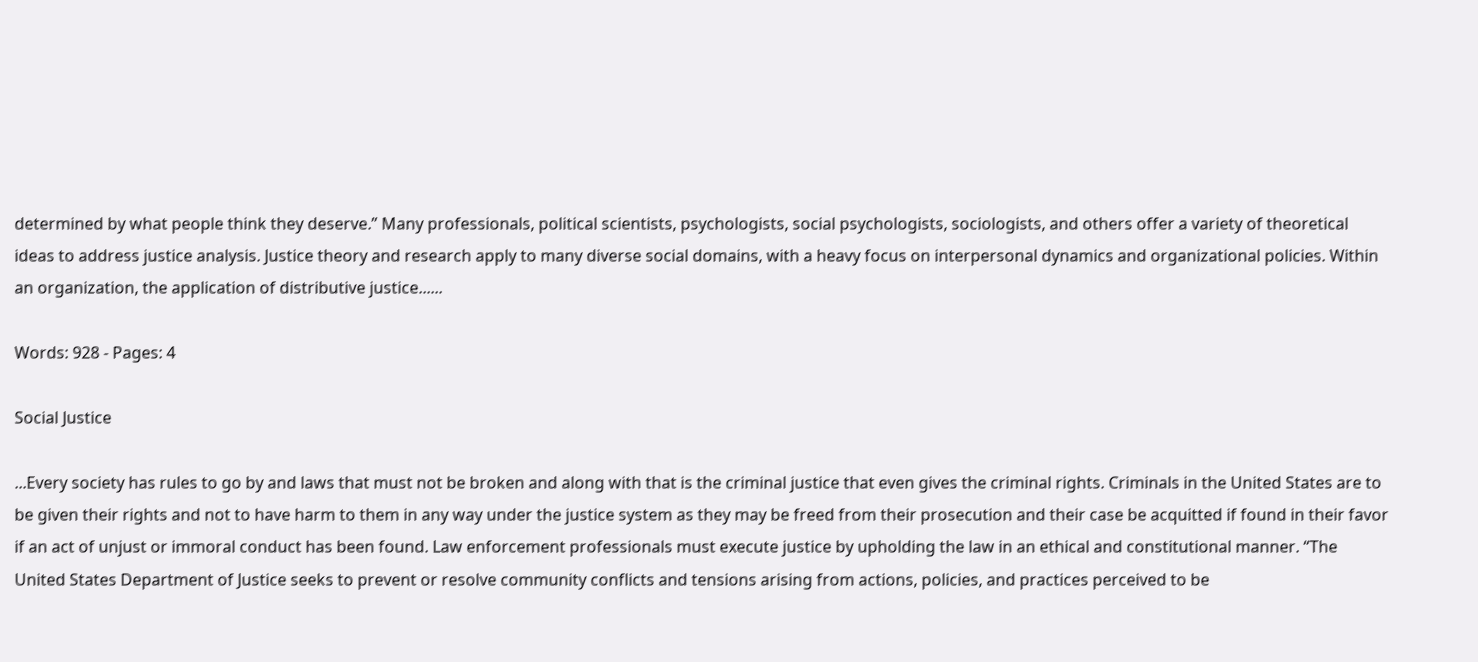determined by what people think they deserve.” Many professionals, political scientists, psychologists, social psychologists, sociologists, and others offer a variety of theoretical ideas to address justice analysis. Justice theory and research apply to many diverse social domains, with a heavy focus on interpersonal dynamics and organizational policies. Within an organization, the application of distributive justice......

Words: 928 - Pages: 4

Social Justice

...Every society has rules to go by and laws that must not be broken and along with that is the criminal justice that even gives the criminal rights. Criminals in the United States are to be given their rights and not to have harm to them in any way under the justice system as they may be freed from their prosecution and their case be acquitted if found in their favor if an act of unjust or immoral conduct has been found. Law enforcement professionals must execute justice by upholding the law in an ethical and constitutional manner. “The United States Department of Justice seeks to prevent or resolve community conflicts and tensions arising from actions, policies, and practices perceived to be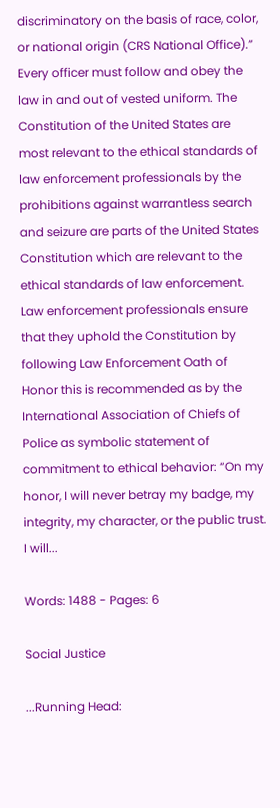discriminatory on the basis of race, color, or national origin (CRS National Office).” Every officer must follow and obey the law in and out of vested uniform. The Constitution of the United States are most relevant to the ethical standards of law enforcement professionals by the prohibitions against warrantless search and seizure are parts of the United States Constitution which are relevant to the ethical standards of law enforcement. Law enforcement professionals ensure that they uphold the Constitution by following Law Enforcement Oath of Honor this is recommended as by the International Association of Chiefs of Police as symbolic statement of commitment to ethical behavior: “On my honor, I will never betray my badge, my integrity, my character, or the public trust. I will...

Words: 1488 - Pages: 6

Social Justice

...Running Head: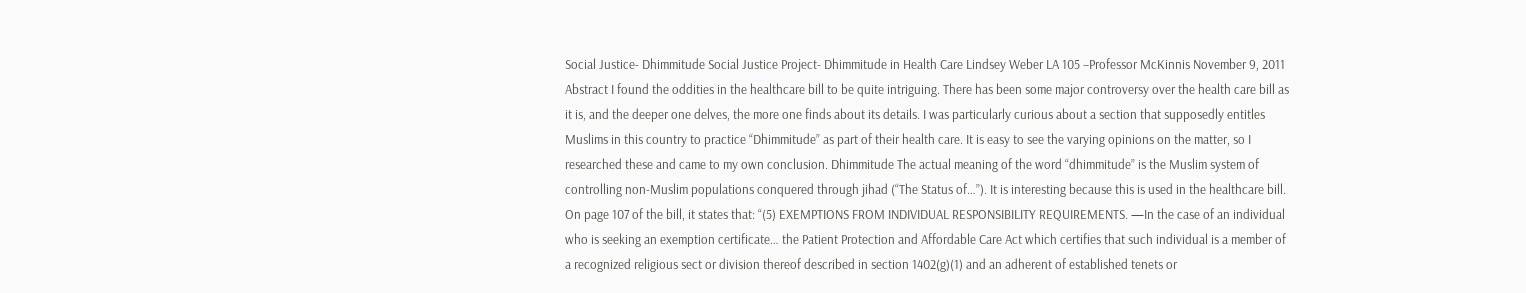Social Justice- Dhimmitude Social Justice Project- Dhimmitude in Health Care Lindsey Weber LA 105 –Professor McKinnis November 9, 2011 Abstract I found the oddities in the healthcare bill to be quite intriguing. There has been some major controversy over the health care bill as it is, and the deeper one delves, the more one finds about its details. I was particularly curious about a section that supposedly entitles Muslims in this country to practice “Dhimmitude” as part of their health care. It is easy to see the varying opinions on the matter, so I researched these and came to my own conclusion. Dhimmitude The actual meaning of the word “dhimmitude” is the Muslim system of controlling non-Muslim populations conquered through jihad (“The Status of…”). It is interesting because this is used in the healthcare bill. On page 107 of the bill, it states that: “(5) EXEMPTIONS FROM INDIVIDUAL RESPONSIBILITY REQUIREMENTS. —In the case of an individual who is seeking an exemption certificate… the Patient Protection and Affordable Care Act which certifies that such individual is a member of a recognized religious sect or division thereof described in section 1402(g)(1) and an adherent of established tenets or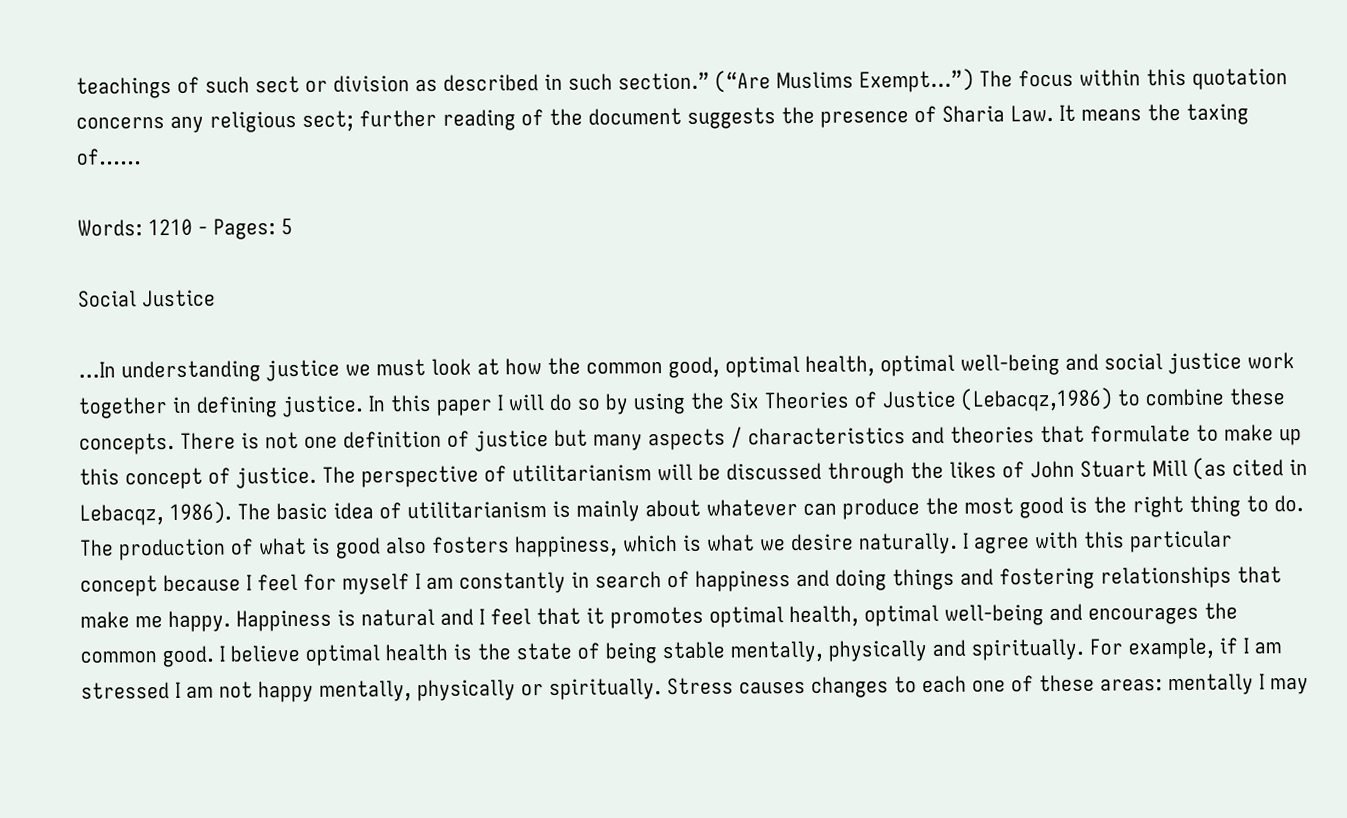teachings of such sect or division as described in such section.” (“Are Muslims Exempt…”) The focus within this quotation concerns any religious sect; further reading of the document suggests the presence of Sharia Law. It means the taxing of......

Words: 1210 - Pages: 5

Social Justice

...In understanding justice we must look at how the common good, optimal health, optimal well-being and social justice work together in defining justice. In this paper I will do so by using the Six Theories of Justice (Lebacqz,1986) to combine these concepts. There is not one definition of justice but many aspects / characteristics and theories that formulate to make up this concept of justice. The perspective of utilitarianism will be discussed through the likes of John Stuart Mill (as cited in Lebacqz, 1986). The basic idea of utilitarianism is mainly about whatever can produce the most good is the right thing to do. The production of what is good also fosters happiness, which is what we desire naturally. I agree with this particular concept because I feel for myself I am constantly in search of happiness and doing things and fostering relationships that make me happy. Happiness is natural and I feel that it promotes optimal health, optimal well-being and encourages the common good. I believe optimal health is the state of being stable mentally, physically and spiritually. For example, if I am stressed I am not happy mentally, physically or spiritually. Stress causes changes to each one of these areas: mentally I may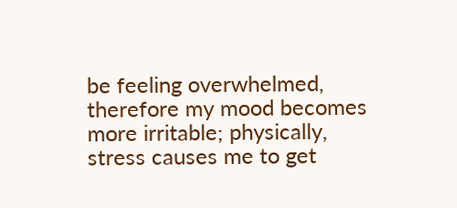be feeling overwhelmed, therefore my mood becomes more irritable; physically, stress causes me to get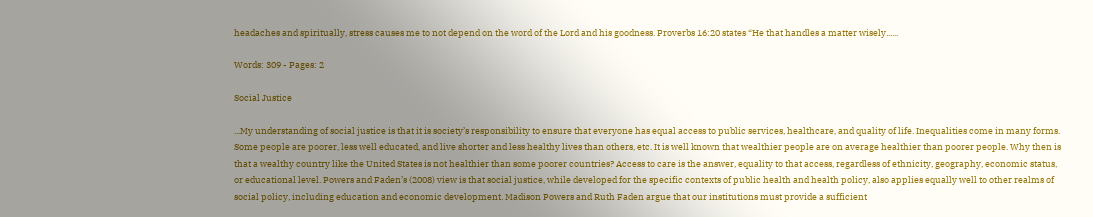headaches and spiritually, stress causes me to not depend on the word of the Lord and his goodness. Proverbs 16:20 states “He that handles a matter wisely......

Words: 309 - Pages: 2

Social Justice

...My understanding of social justice is that it is society’s responsibility to ensure that everyone has equal access to public services, healthcare, and quality of life. Inequalities come in many forms. Some people are poorer, less well educated, and live shorter and less healthy lives than others, etc. It is well known that wealthier people are on average healthier than poorer people. Why then is that a wealthy country like the United States is not healthier than some poorer countries? Access to care is the answer, equality to that access, regardless of ethnicity, geography, economic status, or educational level. Powers and Faden’s (2008) view is that social justice, while developed for the specific contexts of public health and health policy, also applies equally well to other realms of social policy, including education and economic development. Madison Powers and Ruth Faden argue that our institutions must provide a sufficient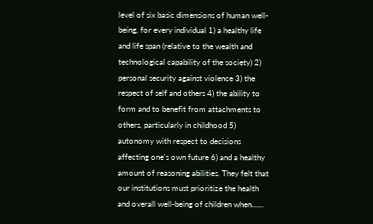level of six basic dimensions of human well-being, for every individual 1) a healthy life and life span (relative to the wealth and technological capability of the society) 2) personal security against violence 3) the respect of self and others 4) the ability to form and to benefit from attachments to others, particularly in childhood 5) autonomy with respect to decisions affecting one's own future 6) and a healthy amount of reasoning abilities. They felt that our institutions must prioritize the health and overall well-being of children when......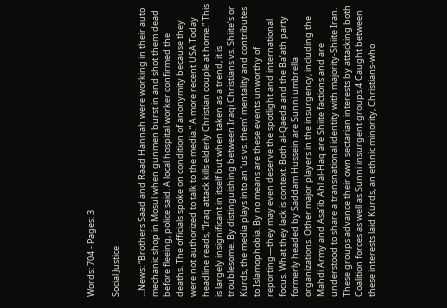Words: 704 - Pages: 3

Social Justice

...News: “Brothers Saad and Raad Hannah were working in their auto mechanic shop in Mosul when gunmen burst in and shot them dead before fleeing, police said. A local hospital worker confirmed the deaths. The officials spoke on condition of anonymity because they were not authorized to talk to the media.” A more recent USA Today headline reads, “Iraq attack kills elderly Christian couple at home.” This is largely insignificant in itself but when taken as a trend, it is troublesome. By distinguishing between Iraqi Christians vs. Shiite’s or Kurds, the media plays into an ‘us vs. them’ mentality and contributes to Islamophobia. By no means are these events unworthy of reporting—they may even deserve the spotlight and international focus. What they lack is context. Both al-Qaeda and the Ba’ath party formerly headed by Saddam Hussein are Sunni umbrella organizations. Other major players in the insurgency, including the Mahdi Army and Asa’ib Ahl al-Haq are Shiite factions and are understood to share a transnational identity with majority-Shiite Iran. These groups advance their own sectarian interests by attacking both Coalition forces as well as Sunni insurgent groups.4 Caught between these interests laid Kurds, an ethnic minority, Christians-who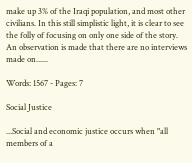make up 3% of the Iraqi population, and most other civilians. In this still simplistic light, it is clear to see the folly of focusing on only one side of the story. An observation is made that there are no interviews made on......

Words: 1567 - Pages: 7

Social Justice

...Social and economic justice occurs when "all members of a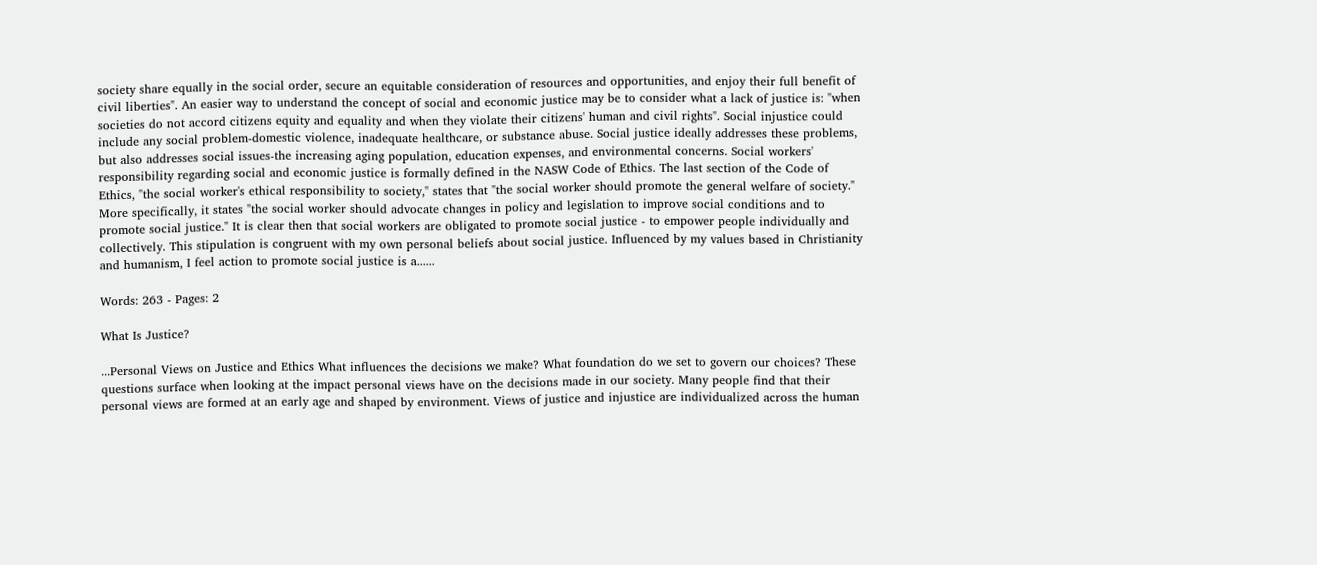society share equally in the social order, secure an equitable consideration of resources and opportunities, and enjoy their full benefit of civil liberties". An easier way to understand the concept of social and economic justice may be to consider what a lack of justice is: "when societies do not accord citizens equity and equality and when they violate their citizens' human and civil rights". Social injustice could include any social problem-domestic violence, inadequate healthcare, or substance abuse. Social justice ideally addresses these problems, but also addresses social issues-the increasing aging population, education expenses, and environmental concerns. Social workers' responsibility regarding social and economic justice is formally defined in the NASW Code of Ethics. The last section of the Code of Ethics, "the social worker's ethical responsibility to society," states that "the social worker should promote the general welfare of society." More specifically, it states "the social worker should advocate changes in policy and legislation to improve social conditions and to promote social justice." It is clear then that social workers are obligated to promote social justice - to empower people individually and collectively. This stipulation is congruent with my own personal beliefs about social justice. Influenced by my values based in Christianity and humanism, I feel action to promote social justice is a......

Words: 263 - Pages: 2

What Is Justice?

...Personal Views on Justice and Ethics What influences the decisions we make? What foundation do we set to govern our choices? These questions surface when looking at the impact personal views have on the decisions made in our society. Many people find that their personal views are formed at an early age and shaped by environment. Views of justice and injustice are individualized across the human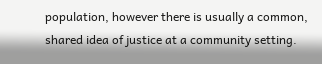population, however there is usually a common, shared idea of justice at a community setting.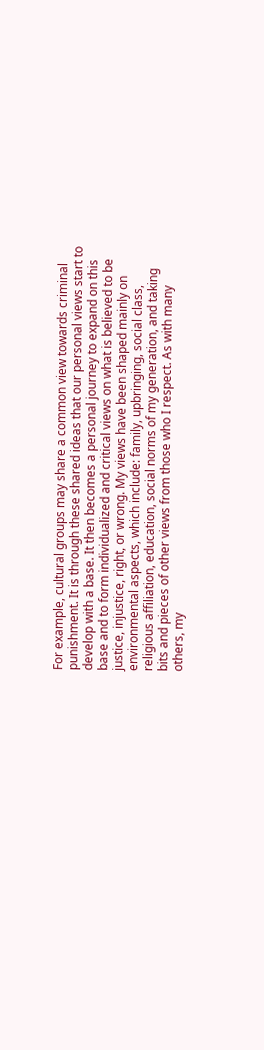For example, cultural groups may share a common view towards criminal punishment. It is through these shared ideas that our personal views start to develop with a base. It then becomes a personal journey to expand on this base and to form individualized and critical views on what is believed to be justice, injustice, right, or wrong. My views have been shaped mainly on environmental aspects, which include: family, upbringing, social class, religious affiliation, education, social norms of my generation, and taking bits and pieces of other views from those who I respect. As with many others, my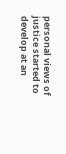personal views of justice started to develop at an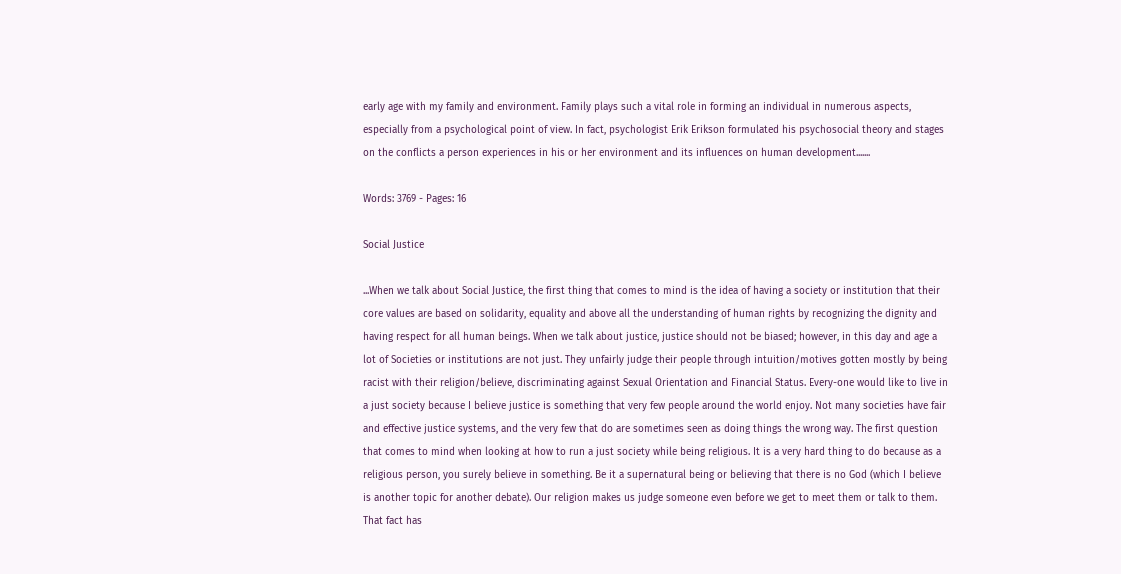early age with my family and environment. Family plays such a vital role in forming an individual in numerous aspects, especially from a psychological point of view. In fact, psychologist Erik Erikson formulated his psychosocial theory and stages on the conflicts a person experiences in his or her environment and its influences on human development.......

Words: 3769 - Pages: 16

Social Justice

...When we talk about Social Justice, the first thing that comes to mind is the idea of having a society or institution that their core values are based on solidarity, equality and above all the understanding of human rights by recognizing the dignity and having respect for all human beings. When we talk about justice, justice should not be biased; however, in this day and age a lot of Societies or institutions are not just. They unfairly judge their people through intuition/motives gotten mostly by being racist with their religion/believe, discriminating against Sexual Orientation and Financial Status. Every-one would like to live in a just society because I believe justice is something that very few people around the world enjoy. Not many societies have fair and effective justice systems, and the very few that do are sometimes seen as doing things the wrong way. The first question that comes to mind when looking at how to run a just society while being religious. It is a very hard thing to do because as a religious person, you surely believe in something. Be it a supernatural being or believing that there is no God (which I believe is another topic for another debate). Our religion makes us judge someone even before we get to meet them or talk to them. That fact has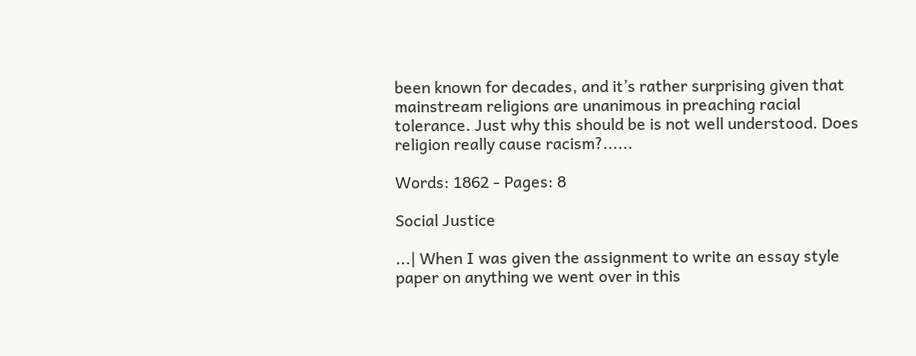been known for decades, and it’s rather surprising given that mainstream religions are unanimous in preaching racial tolerance. Just why this should be is not well understood. Does religion really cause racism?......

Words: 1862 - Pages: 8

Social Justice

...| When I was given the assignment to write an essay style paper on anything we went over in this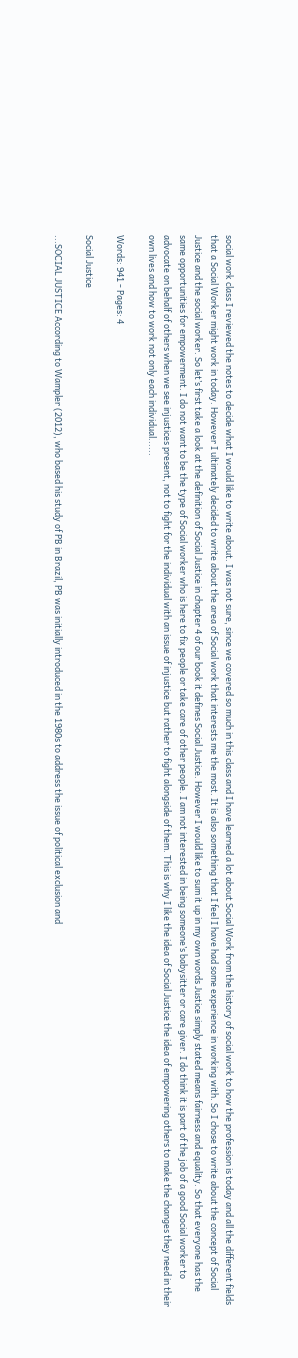social work class I reviewed the notes to decide what I would like to write about. I was not sure, since we covered so much in this class and I have learned a lot about Social Work from the history of social work to how the profession is today and all the different fields that a Social Worker might work in today. However I ultimately decided to write about the area of Social work that interests me the most. It is also something that I feel I have had some experience in working with. So I chose to write about the concept of Social Justice and the social worker. So let’s first take a look at the definition of Social Justice in chapter 4 of our book it defines Social Justice. However I would like to sum it up in my own words Justice simply stated means fairness and equality. So that everyone has the same opportunities for empowerment. I do not want to be the type of Social worker who is here to fix people or take care of other people. I am not interested in being someone’s babysitter or care giver. I do think it is part of the job of a good Social worker to advocate on behalf of others when we see injustices present, not to fight for the individual with an issue of injustice but rather to fight alongside of them. This is why I like the idea of Social Justice the idea of empowering others to make the changes they need in their own lives and how to work not only each individual......

Words: 941 - Pages: 4

Social Justice

...SOCIAL JUSTICE According to Wampler (2012), who based his study of PB in Brazil, PB was initially introduced in the 1980s to address the issue of political exclusion and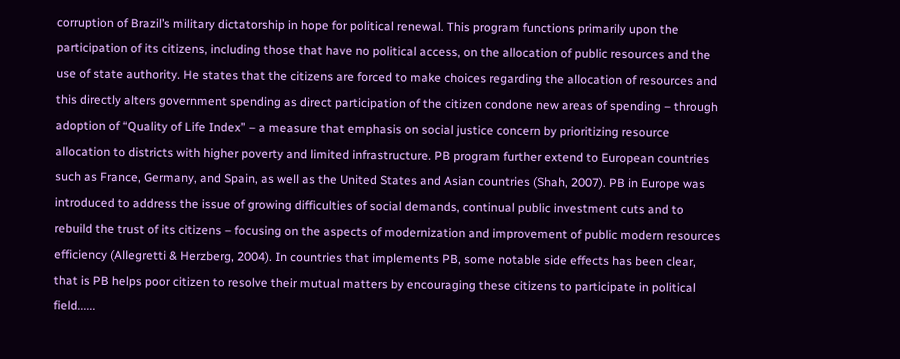corruption of Brazil’s military dictatorship in hope for political renewal. This program functions primarily upon the participation of its citizens, including those that have no political access, on the allocation of public resources and the use of state authority. He states that the citizens are forced to make choices regarding the allocation of resources and this directly alters government spending as direct participation of the citizen condone new areas of spending – through adoption of “Quality of Life Index” – a measure that emphasis on social justice concern by prioritizing resource allocation to districts with higher poverty and limited infrastructure. PB program further extend to European countries such as France, Germany, and Spain, as well as the United States and Asian countries (Shah, 2007). PB in Europe was introduced to address the issue of growing difficulties of social demands, continual public investment cuts and to rebuild the trust of its citizens – focusing on the aspects of modernization and improvement of public modern resources efficiency (Allegretti & Herzberg, 2004). In countries that implements PB, some notable side effects has been clear, that is PB helps poor citizen to resolve their mutual matters by encouraging these citizens to participate in political field......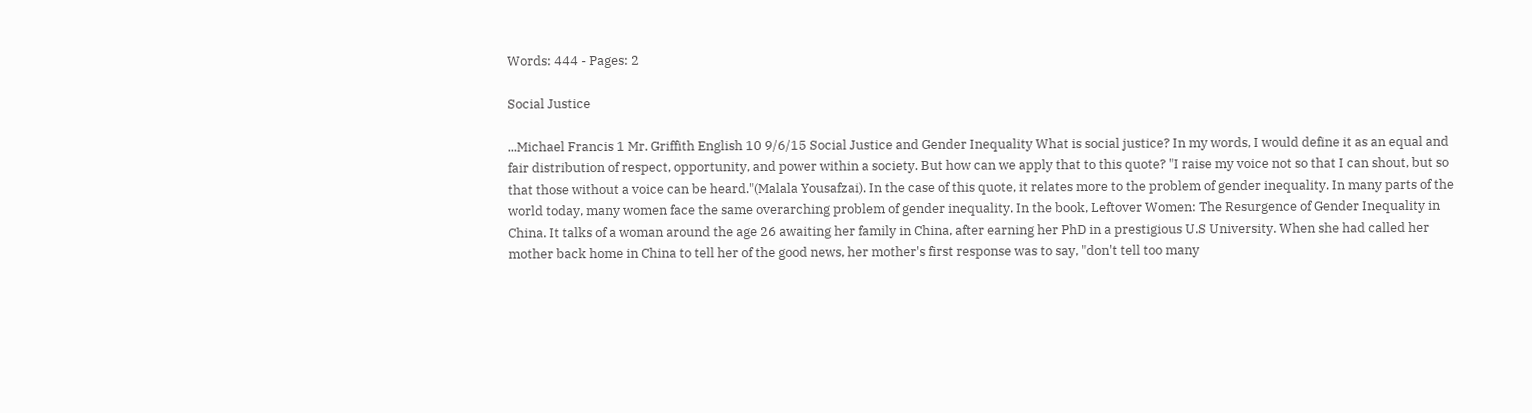Words: 444 - Pages: 2

Social Justice

...Michael Francis 1 Mr. Griffith English 10 9/6/15 Social Justice and Gender Inequality What is social justice? In my words, I would define it as an equal and fair distribution of respect, opportunity, and power within a society. But how can we apply that to this quote? "I raise my voice not so that I can shout, but so that those without a voice can be heard."(Malala Yousafzai). In the case of this quote, it relates more to the problem of gender inequality. In many parts of the world today, many women face the same overarching problem of gender inequality. In the book, Leftover Women: The Resurgence of Gender Inequality in China. It talks of a woman around the age 26 awaiting her family in China, after earning her PhD in a prestigious U.S University. When she had called her mother back home in China to tell her of the good news, her mother's first response was to say, "don't tell too many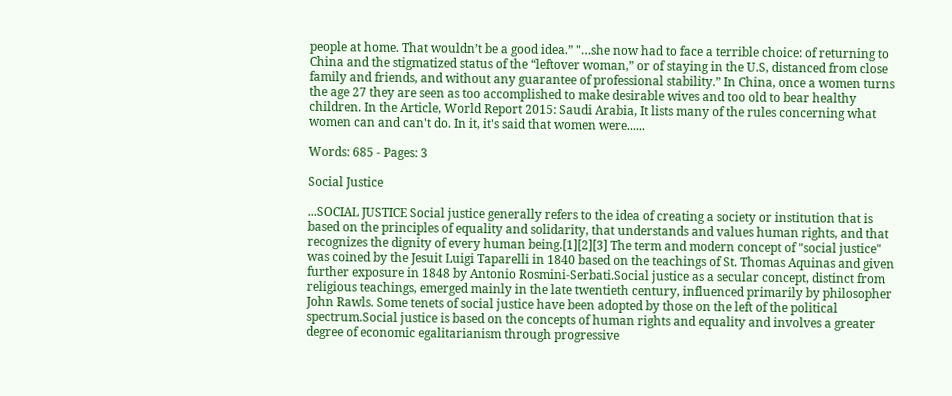people at home. That wouldn’t be a good idea.” "…she now had to face a terrible choice: of returning to China and the stigmatized status of the “leftover woman,” or of staying in the U.S, distanced from close family and friends, and without any guarantee of professional stability.” In China, once a women turns the age 27 they are seen as too accomplished to make desirable wives and too old to bear healthy children. In the Article, World Report 2015: Saudi Arabia, It lists many of the rules concerning what women can and can't do. In it, it's said that women were......

Words: 685 - Pages: 3

Social Justice

...SOCIAL JUSTICE Social justice generally refers to the idea of creating a society or institution that is based on the principles of equality and solidarity, that understands and values human rights, and that recognizes the dignity of every human being.[1][2][3] The term and modern concept of "social justice" was coined by the Jesuit Luigi Taparelli in 1840 based on the teachings of St. Thomas Aquinas and given further exposure in 1848 by Antonio Rosmini-Serbati.Social justice as a secular concept, distinct from religious teachings, emerged mainly in the late twentieth century, influenced primarily by philosopher John Rawls. Some tenets of social justice have been adopted by those on the left of the political spectrum.Social justice is based on the concepts of human rights and equality and involves a greater degree of economic egalitarianism through progressive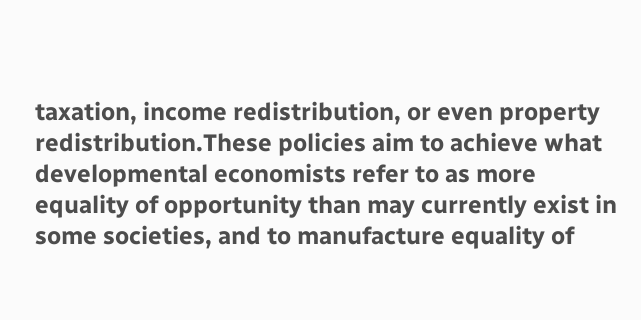taxation, income redistribution, or even property redistribution.These policies aim to achieve what developmental economists refer to as more equality of opportunity than may currently exist in some societies, and to manufacture equality of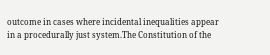outcome in cases where incidental inequalities appear in a procedurally just system.The Constitution of the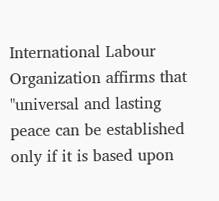International Labour Organization affirms that "universal and lasting peace can be established only if it is based upon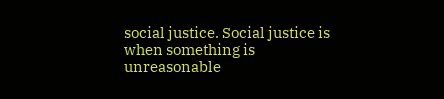social justice. Social justice is when something is unreasonable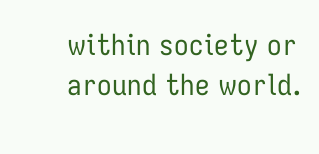within society or around the world.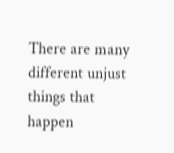There are many different unjust things that happen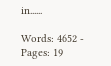in......

Words: 4652 - Pages: 19